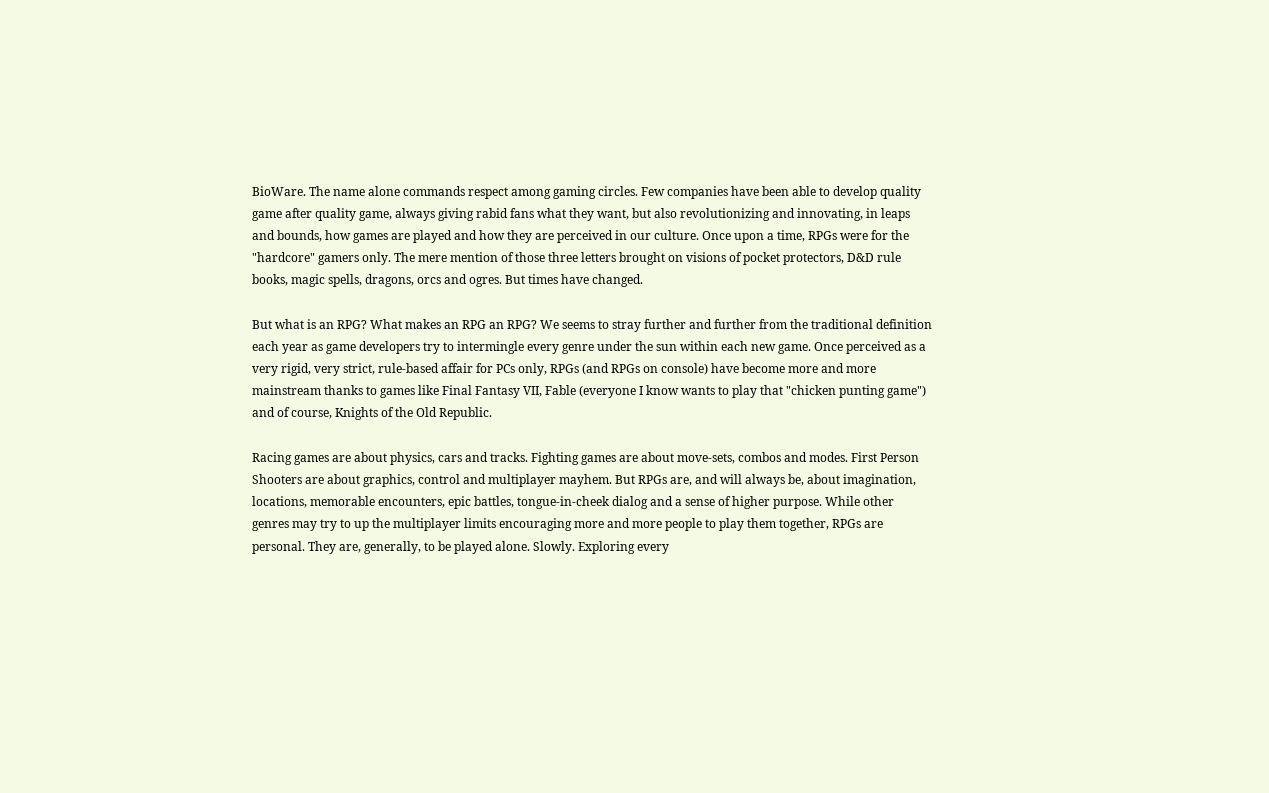BioWare. The name alone commands respect among gaming circles. Few companies have been able to develop quality game after quality game, always giving rabid fans what they want, but also revolutionizing and innovating, in leaps and bounds, how games are played and how they are perceived in our culture. Once upon a time, RPGs were for the "hardcore" gamers only. The mere mention of those three letters brought on visions of pocket protectors, D&D rule books, magic spells, dragons, orcs and ogres. But times have changed.

But what is an RPG? What makes an RPG an RPG? We seems to stray further and further from the traditional definition each year as game developers try to intermingle every genre under the sun within each new game. Once perceived as a very rigid, very strict, rule-based affair for PCs only, RPGs (and RPGs on console) have become more and more mainstream thanks to games like Final Fantasy VII, Fable (everyone I know wants to play that "chicken punting game") and of course, Knights of the Old Republic.

Racing games are about physics, cars and tracks. Fighting games are about move-sets, combos and modes. First Person Shooters are about graphics, control and multiplayer mayhem. But RPGs are, and will always be, about imagination, locations, memorable encounters, epic battles, tongue-in-cheek dialog and a sense of higher purpose. While other genres may try to up the multiplayer limits encouraging more and more people to play them together, RPGs are personal. They are, generally, to be played alone. Slowly. Exploring every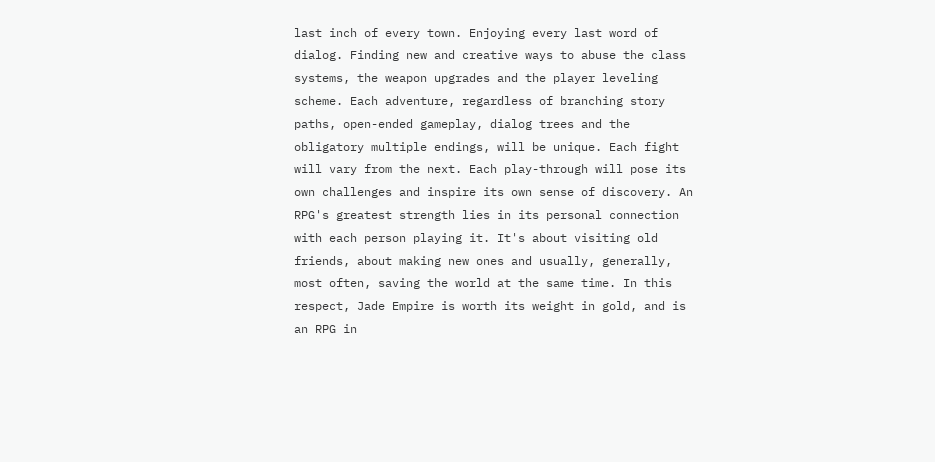last inch of every town. Enjoying every last word of dialog. Finding new and creative ways to abuse the class systems, the weapon upgrades and the player leveling scheme. Each adventure, regardless of branching story paths, open-ended gameplay, dialog trees and the obligatory multiple endings, will be unique. Each fight will vary from the next. Each play-through will pose its own challenges and inspire its own sense of discovery. An RPG's greatest strength lies in its personal connection with each person playing it. It's about visiting old friends, about making new ones and usually, generally, most often, saving the world at the same time. In this respect, Jade Empire is worth its weight in gold, and is an RPG in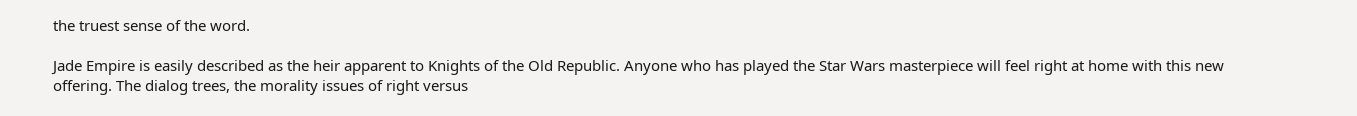the truest sense of the word.

Jade Empire is easily described as the heir apparent to Knights of the Old Republic. Anyone who has played the Star Wars masterpiece will feel right at home with this new offering. The dialog trees, the morality issues of right versus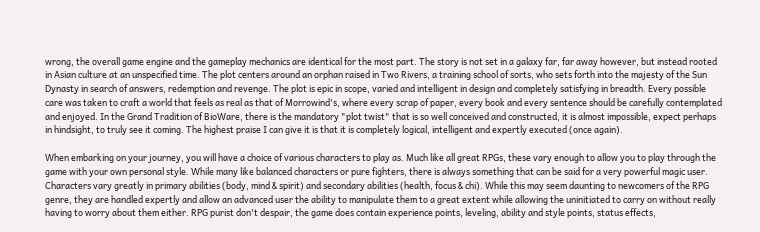wrong, the overall game engine and the gameplay mechanics are identical for the most part. The story is not set in a galaxy far, far away however, but instead rooted in Asian culture at an unspecified time. The plot centers around an orphan raised in Two Rivers, a training school of sorts, who sets forth into the majesty of the Sun Dynasty in search of answers, redemption and revenge. The plot is epic in scope, varied and intelligent in design and completely satisfying in breadth. Every possible care was taken to craft a world that feels as real as that of Morrowind's, where every scrap of paper, every book and every sentence should be carefully contemplated and enjoyed. In the Grand Tradition of BioWare, there is the mandatory "plot twist" that is so well conceived and constructed, it is almost impossible, expect perhaps in hindsight, to truly see it coming. The highest praise I can give it is that it is completely logical, intelligent and expertly executed (once again).

When embarking on your journey, you will have a choice of various characters to play as. Much like all great RPGs, these vary enough to allow you to play through the game with your own personal style. While many like balanced characters or pure fighters, there is always something that can be said for a very powerful magic user. Characters vary greatly in primary abilities (body, mind & spirit) and secondary abilities (health, focus & chi). While this may seem daunting to newcomers of the RPG genre, they are handled expertly and allow an advanced user the ability to manipulate them to a great extent while allowing the uninitiated to carry on without really having to worry about them either. RPG purist don't despair, the game does contain experience points, leveling, ability and style points, status effects,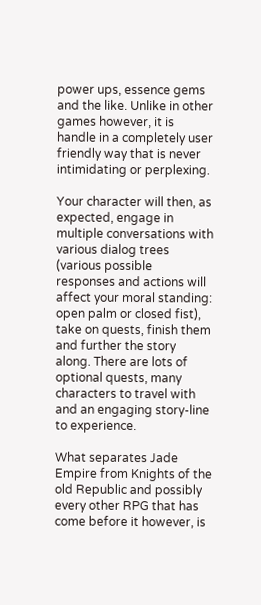power ups, essence gems and the like. Unlike in other games however, it is handle in a completely user friendly way that is never intimidating or perplexing.

Your character will then, as expected, engage in multiple conversations with various dialog trees (various possible responses and actions will affect your moral standing: open palm or closed fist), take on quests, finish them and further the story along. There are lots of optional quests, many characters to travel with and an engaging story-line to experience.

What separates Jade Empire from Knights of the old Republic and possibly every other RPG that has come before it however, is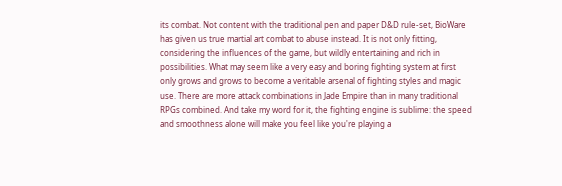its combat. Not content with the traditional pen and paper D&D rule-set, BioWare has given us true martial art combat to abuse instead. It is not only fitting, considering the influences of the game, but wildly entertaining and rich in possibilities. What may seem like a very easy and boring fighting system at first only grows and grows to become a veritable arsenal of fighting styles and magic use. There are more attack combinations in Jade Empire than in many traditional RPGs combined. And take my word for it, the fighting engine is sublime: the speed and smoothness alone will make you feel like you're playing a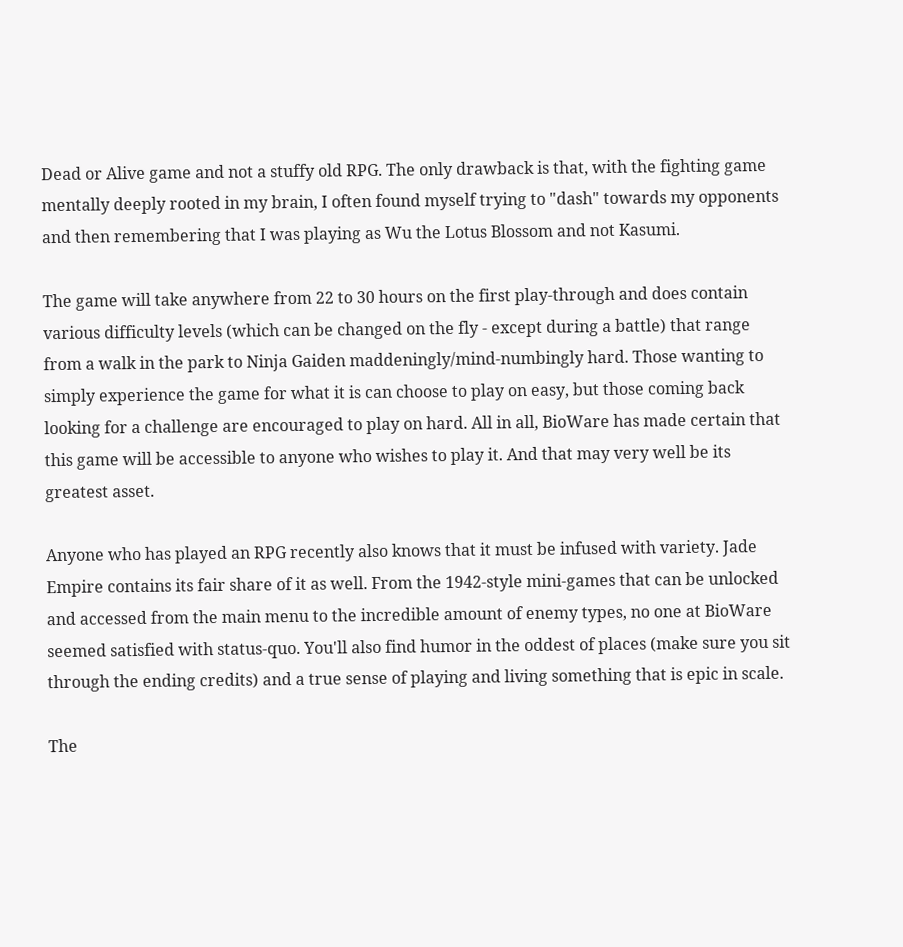Dead or Alive game and not a stuffy old RPG. The only drawback is that, with the fighting game mentally deeply rooted in my brain, I often found myself trying to "dash" towards my opponents and then remembering that I was playing as Wu the Lotus Blossom and not Kasumi.

The game will take anywhere from 22 to 30 hours on the first play-through and does contain various difficulty levels (which can be changed on the fly - except during a battle) that range from a walk in the park to Ninja Gaiden maddeningly/mind-numbingly hard. Those wanting to simply experience the game for what it is can choose to play on easy, but those coming back looking for a challenge are encouraged to play on hard. All in all, BioWare has made certain that this game will be accessible to anyone who wishes to play it. And that may very well be its greatest asset.

Anyone who has played an RPG recently also knows that it must be infused with variety. Jade Empire contains its fair share of it as well. From the 1942-style mini-games that can be unlocked and accessed from the main menu to the incredible amount of enemy types, no one at BioWare seemed satisfied with status-quo. You'll also find humor in the oddest of places (make sure you sit through the ending credits) and a true sense of playing and living something that is epic in scale.

The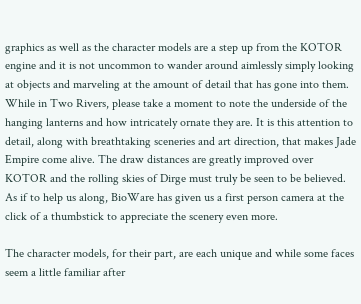graphics as well as the character models are a step up from the KOTOR engine and it is not uncommon to wander around aimlessly simply looking at objects and marveling at the amount of detail that has gone into them. While in Two Rivers, please take a moment to note the underside of the hanging lanterns and how intricately ornate they are. It is this attention to detail, along with breathtaking sceneries and art direction, that makes Jade Empire come alive. The draw distances are greatly improved over KOTOR and the rolling skies of Dirge must truly be seen to be believed. As if to help us along, BioWare has given us a first person camera at the click of a thumbstick to appreciate the scenery even more.

The character models, for their part, are each unique and while some faces seem a little familiar after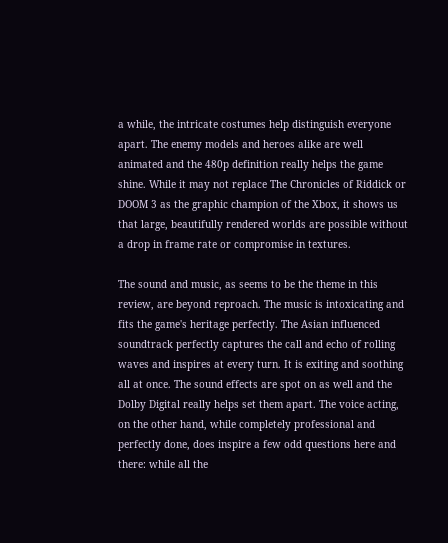a while, the intricate costumes help distinguish everyone apart. The enemy models and heroes alike are well animated and the 480p definition really helps the game shine. While it may not replace The Chronicles of Riddick or DOOM 3 as the graphic champion of the Xbox, it shows us that large, beautifully rendered worlds are possible without a drop in frame rate or compromise in textures.

The sound and music, as seems to be the theme in this review, are beyond reproach. The music is intoxicating and fits the game's heritage perfectly. The Asian influenced soundtrack perfectly captures the call and echo of rolling waves and inspires at every turn. It is exiting and soothing all at once. The sound effects are spot on as well and the Dolby Digital really helps set them apart. The voice acting, on the other hand, while completely professional and perfectly done, does inspire a few odd questions here and there: while all the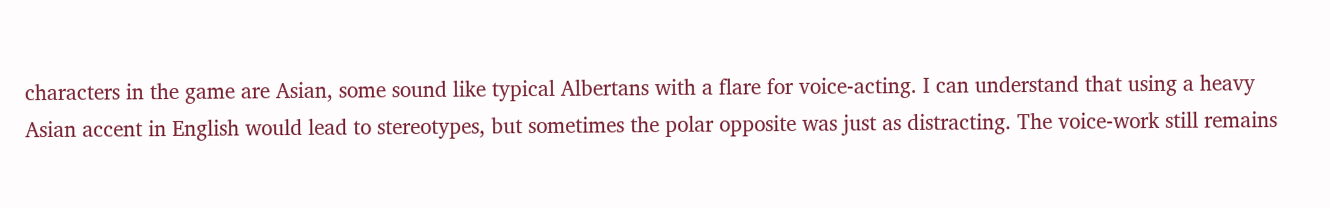characters in the game are Asian, some sound like typical Albertans with a flare for voice-acting. I can understand that using a heavy Asian accent in English would lead to stereotypes, but sometimes the polar opposite was just as distracting. The voice-work still remains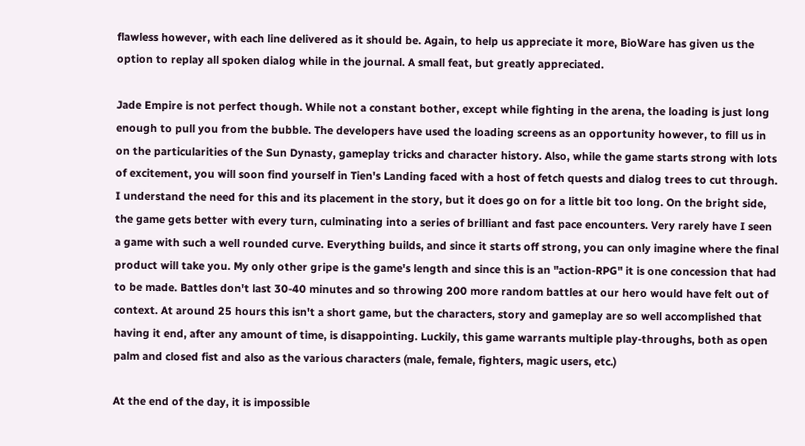flawless however, with each line delivered as it should be. Again, to help us appreciate it more, BioWare has given us the option to replay all spoken dialog while in the journal. A small feat, but greatly appreciated.

Jade Empire is not perfect though. While not a constant bother, except while fighting in the arena, the loading is just long enough to pull you from the bubble. The developers have used the loading screens as an opportunity however, to fill us in on the particularities of the Sun Dynasty, gameplay tricks and character history. Also, while the game starts strong with lots of excitement, you will soon find yourself in Tien's Landing faced with a host of fetch quests and dialog trees to cut through. I understand the need for this and its placement in the story, but it does go on for a little bit too long. On the bright side, the game gets better with every turn, culminating into a series of brilliant and fast pace encounters. Very rarely have I seen a game with such a well rounded curve. Everything builds, and since it starts off strong, you can only imagine where the final product will take you. My only other gripe is the game's length and since this is an "action-RPG" it is one concession that had to be made. Battles don't last 30-40 minutes and so throwing 200 more random battles at our hero would have felt out of context. At around 25 hours this isn't a short game, but the characters, story and gameplay are so well accomplished that having it end, after any amount of time, is disappointing. Luckily, this game warrants multiple play-throughs, both as open palm and closed fist and also as the various characters (male, female, fighters, magic users, etc.)

At the end of the day, it is impossible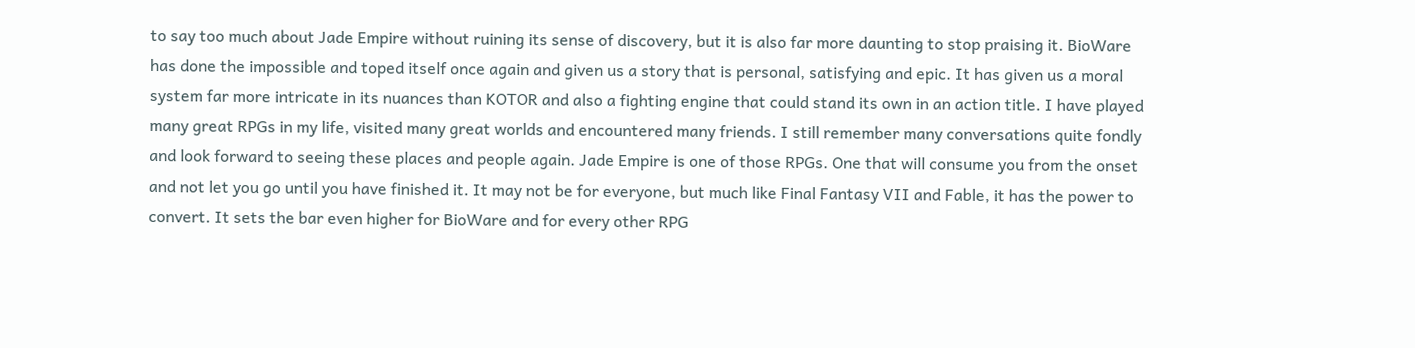to say too much about Jade Empire without ruining its sense of discovery, but it is also far more daunting to stop praising it. BioWare has done the impossible and toped itself once again and given us a story that is personal, satisfying and epic. It has given us a moral system far more intricate in its nuances than KOTOR and also a fighting engine that could stand its own in an action title. I have played many great RPGs in my life, visited many great worlds and encountered many friends. I still remember many conversations quite fondly and look forward to seeing these places and people again. Jade Empire is one of those RPGs. One that will consume you from the onset and not let you go until you have finished it. It may not be for everyone, but much like Final Fantasy VII and Fable, it has the power to convert. It sets the bar even higher for BioWare and for every other RPG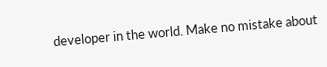developer in the world. Make no mistake about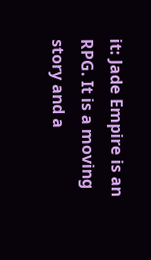it: Jade Empire is an RPG. It is a moving story and a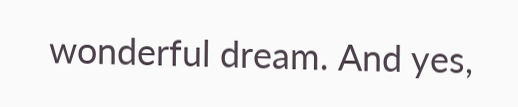wonderful dream. And yes,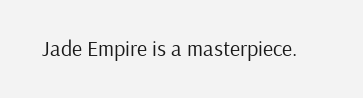Jade Empire is a masterpiece.